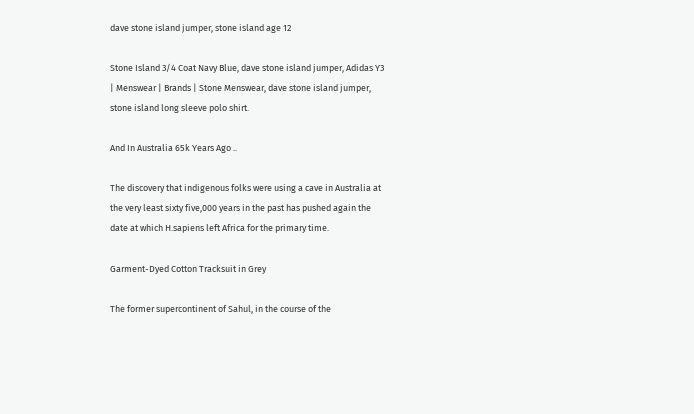dave stone island jumper, stone island age 12

Stone Island 3/4 Coat Navy Blue, dave stone island jumper, Adidas Y3 | Menswear | Brands | Stone Menswear, dave stone island jumper, stone island long sleeve polo shirt.

And In Australia 65k Years Ago ..

The discovery that indigenous folks were using a cave in Australia at the very least sixty five,000 years in the past has pushed again the date at which H.sapiens left Africa for the primary time.

Garment-Dyed Cotton Tracksuit in Grey

The former supercontinent of Sahul, in the course of the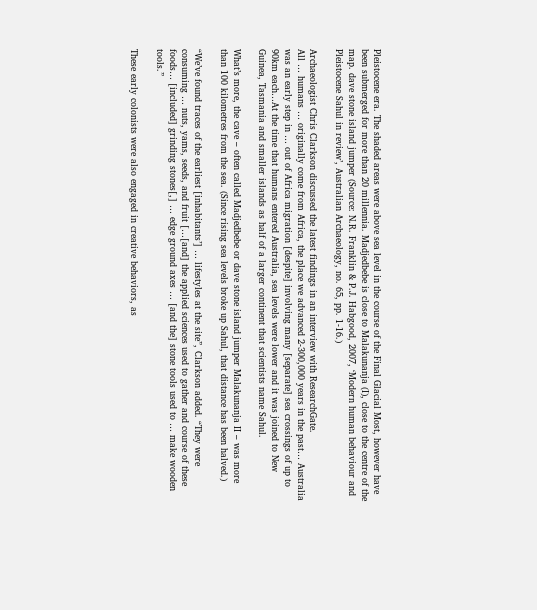Pleistocene era. The shaded areas were above sea level in the course of the Final Glacial Most, however have been submerged for more than 20 millennia. Madjedbebe is close to Malakunanja (I), close to the centre of the map. dave stone island jumper (Source: N.R. Franklin & P.J. Habgood, 2007, ‘Modern human behaviour and Pleistocene Sahul in review’, Australian Archaeology, no. 65, pp. 1-16.)

Archaeologist Chris Clarkson discussed the latest findings in an interview with ResearchGate.
All … humans … originally come from Africa, the place we advanced 2-300,000 years in the past… Australia was an early step in … out of Africa migration [despite] involving many [separate] sea crossings of up to 90km each…At the time that humans entered Australia, sea levels were lower and it was joined to New Guinea, Tasmania and smaller islands as half of a larger continent that scientists name Sahul.

What’s more, the cave – often called Madjedbebe or dave stone island jumper Malakunanja II – was more than 100 kilometres from the sea. (Since rising sea levels broke up Sahul, that distance has been halved.)

“We’ve found traces of the earliest [inhabitants’] … lifestyles at the site”, Clarkson added. “They were consuming … nuts, yams, seeds, and fruit […[and] the applied sciences used to gather and course of these foods… [included] grinding stones[,] … edge ground axes … [and the] stone tools used to … make wooden tools.”

These early colonists were also engaged in creative behaviors, as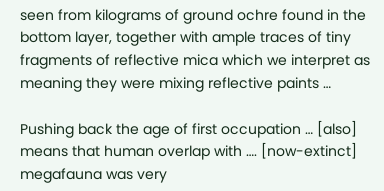seen from kilograms of ground ochre found in the bottom layer, together with ample traces of tiny fragments of reflective mica which we interpret as meaning they were mixing reflective paints …

Pushing back the age of first occupation … [also] means that human overlap with …. [now-extinct] megafauna was very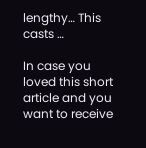lengthy… This casts …

In case you loved this short article and you want to receive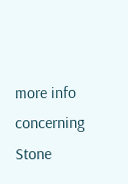more info concerning Stone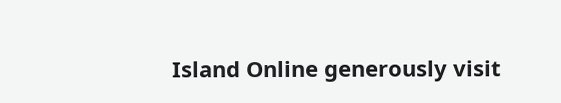Island Online generously visit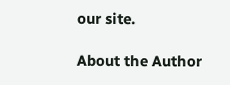our site.

About the Author